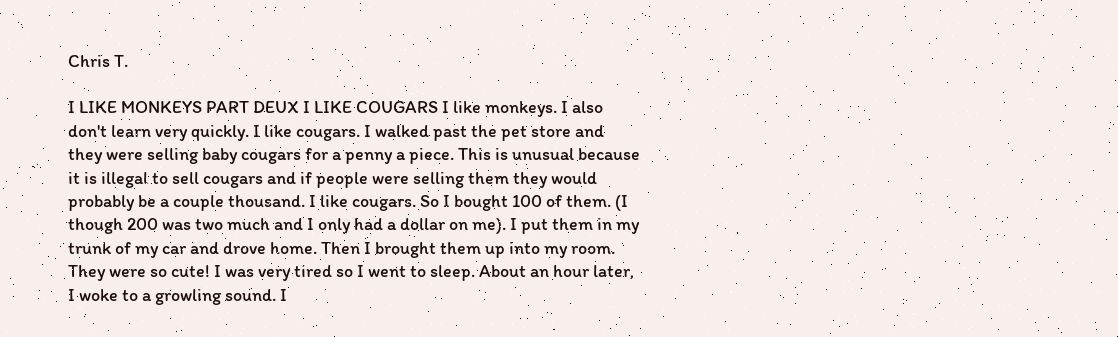Chris T.

I LIKE MONKEYS PART DEUX I LIKE COUGARS I like monkeys. I also don't learn very quickly. I like cougars. I walked past the pet store and they were selling baby cougars for a penny a piece. This is unusual because it is illegal to sell cougars and if people were selling them they would probably be a couple thousand. I like cougars. So I bought 100 of them. (I though 200 was two much and I only had a dollar on me). I put them in my trunk of my car and drove home. Then I brought them up into my room. They were so cute! I was very tired so I went to sleep. About an hour later, I woke to a growling sound. I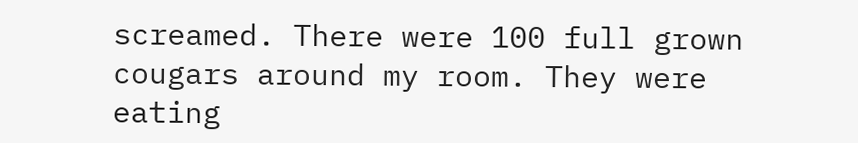screamed. There were 100 full grown cougars around my room. They were eating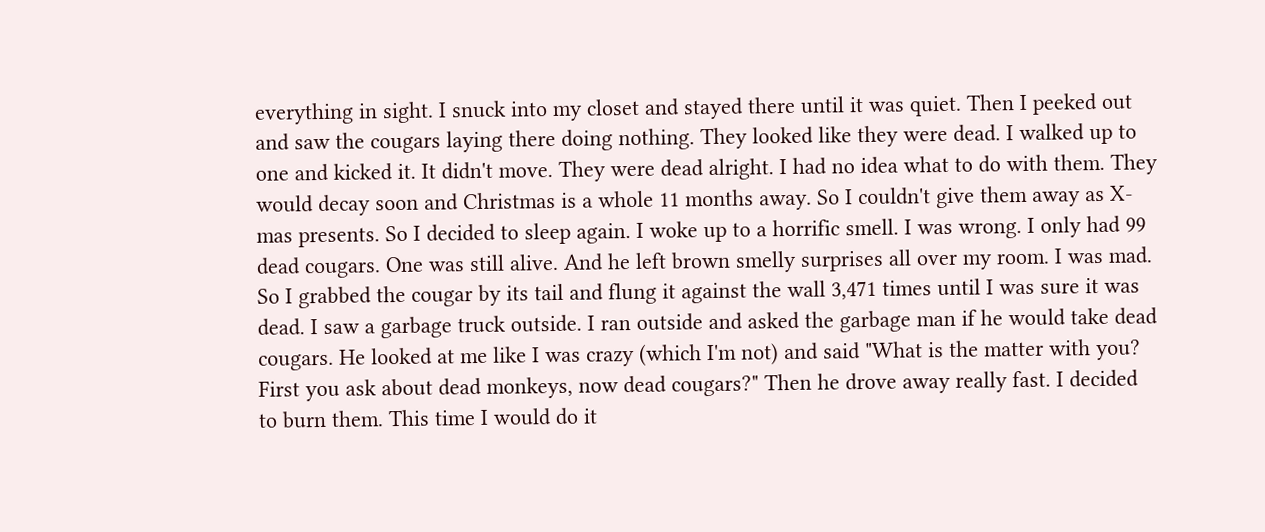everything in sight. I snuck into my closet and stayed there until it was quiet. Then I peeked out and saw the cougars laying there doing nothing. They looked like they were dead. I walked up to one and kicked it. It didn't move. They were dead alright. I had no idea what to do with them. They would decay soon and Christmas is a whole 11 months away. So I couldn't give them away as X-mas presents. So I decided to sleep again. I woke up to a horrific smell. I was wrong. I only had 99 dead cougars. One was still alive. And he left brown smelly surprises all over my room. I was mad. So I grabbed the cougar by its tail and flung it against the wall 3,471 times until I was sure it was dead. I saw a garbage truck outside. I ran outside and asked the garbage man if he would take dead cougars. He looked at me like I was crazy (which I'm not) and said "What is the matter with you? First you ask about dead monkeys, now dead cougars?" Then he drove away really fast. I decided to burn them. This time I would do it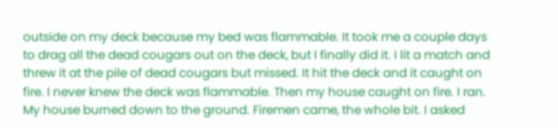outside on my deck because my bed was flammable. It took me a couple days to drag all the dead cougars out on the deck, but I finally did it. I lit a match and threw it at the pile of dead cougars but missed. It hit the deck and it caught on fire. I never knew the deck was flammable. Then my house caught on fire. I ran. My house burned down to the ground. Firemen came, the whole bit. I asked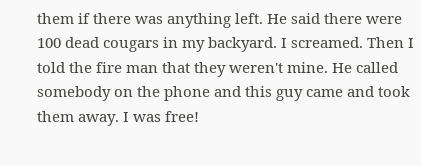them if there was anything left. He said there were 100 dead cougars in my backyard. I screamed. Then I told the fire man that they weren't mine. He called somebody on the phone and this guy came and took them away. I was free!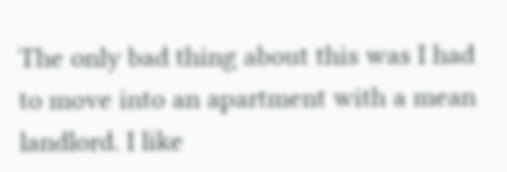The only bad thing about this was I had to move into an apartment with a mean landlord. I like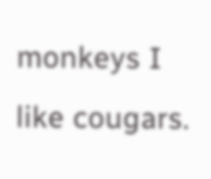monkeys I like cougars.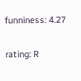funniness: 4.27

rating: R